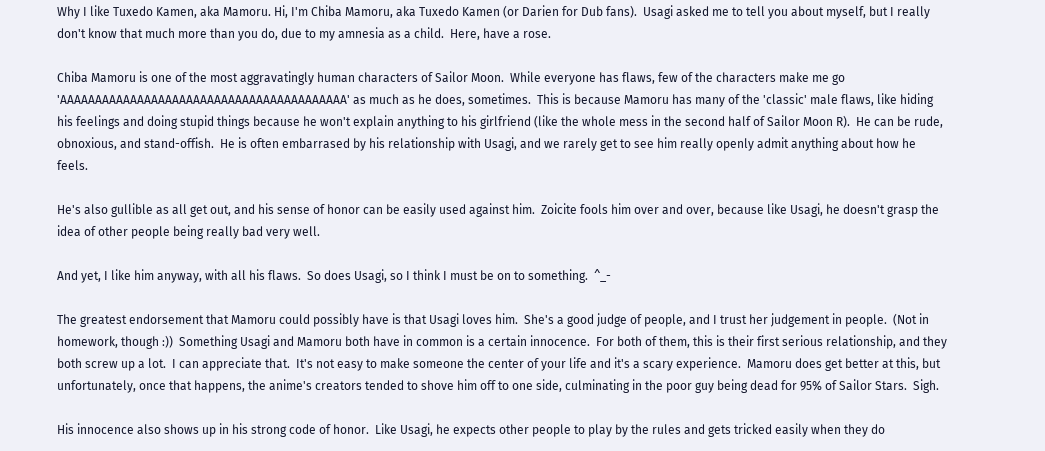Why I like Tuxedo Kamen, aka Mamoru. Hi, I'm Chiba Mamoru, aka Tuxedo Kamen (or Darien for Dub fans).  Usagi asked me to tell you about myself, but I really don't know that much more than you do, due to my amnesia as a child.  Here, have a rose.

Chiba Mamoru is one of the most aggravatingly human characters of Sailor Moon.  While everyone has flaws, few of the characters make me go 'AAAAAAAAAAAAAAAAAAAAAAAAAAAAAAAAAAAAAAAAA' as much as he does, sometimes.  This is because Mamoru has many of the 'classic' male flaws, like hiding his feelings and doing stupid things because he won't explain anything to his girlfriend (like the whole mess in the second half of Sailor Moon R).  He can be rude, obnoxious, and stand-offish.  He is often embarrased by his relationship with Usagi, and we rarely get to see him really openly admit anything about how he feels.

He's also gullible as all get out, and his sense of honor can be easily used against him.  Zoicite fools him over and over, because like Usagi, he doesn't grasp the idea of other people being really bad very well.

And yet, I like him anyway, with all his flaws.  So does Usagi, so I think I must be on to something.  ^_-

The greatest endorsement that Mamoru could possibly have is that Usagi loves him.  She's a good judge of people, and I trust her judgement in people.  (Not in homework, though :))  Something Usagi and Mamoru both have in common is a certain innocence.  For both of them, this is their first serious relationship, and they both screw up a lot.  I can appreciate that.  It's not easy to make someone the center of your life and it's a scary experience.  Mamoru does get better at this, but unfortunately, once that happens, the anime's creators tended to shove him off to one side, culminating in the poor guy being dead for 95% of Sailor Stars.  Sigh.

His innocence also shows up in his strong code of honor.  Like Usagi, he expects other people to play by the rules and gets tricked easily when they do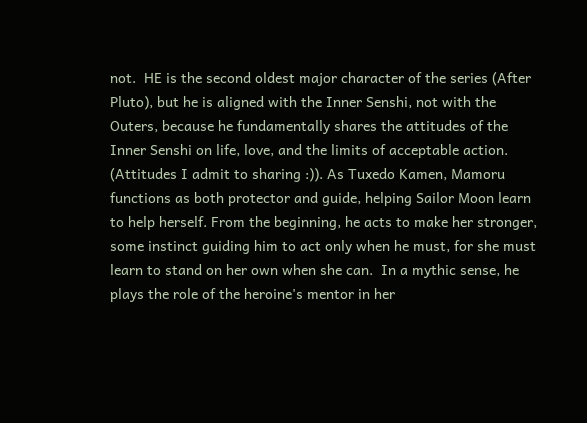not.  HE is the second oldest major character of the series (After Pluto), but he is aligned with the Inner Senshi, not with the Outers, because he fundamentally shares the attitudes of the Inner Senshi on life, love, and the limits of acceptable action.  (Attitudes I admit to sharing :)). As Tuxedo Kamen, Mamoru functions as both protector and guide, helping Sailor Moon learn to help herself. From the beginning, he acts to make her stronger, some instinct guiding him to act only when he must, for she must learn to stand on her own when she can.  In a mythic sense, he plays the role of the heroine's mentor in her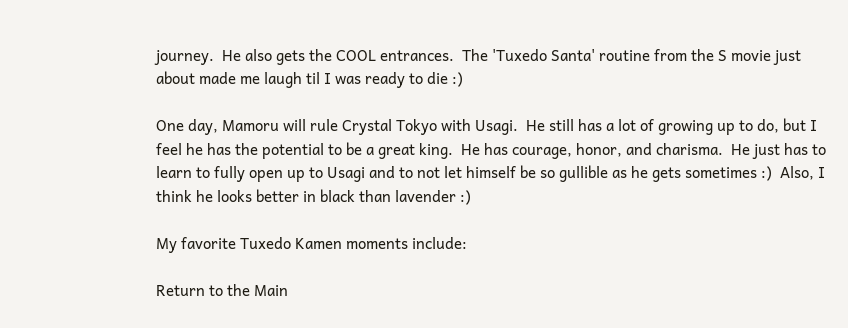journey.  He also gets the COOL entrances.  The 'Tuxedo Santa' routine from the S movie just about made me laugh til I was ready to die :)

One day, Mamoru will rule Crystal Tokyo with Usagi.  He still has a lot of growing up to do, but I feel he has the potential to be a great king.  He has courage, honor, and charisma.  He just has to learn to fully open up to Usagi and to not let himself be so gullible as he gets sometimes :)  Also, I think he looks better in black than lavender :)

My favorite Tuxedo Kamen moments include:

Return to the Main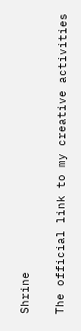Shrine

The official link to my creative activities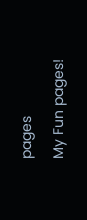pages

My Fun pages!